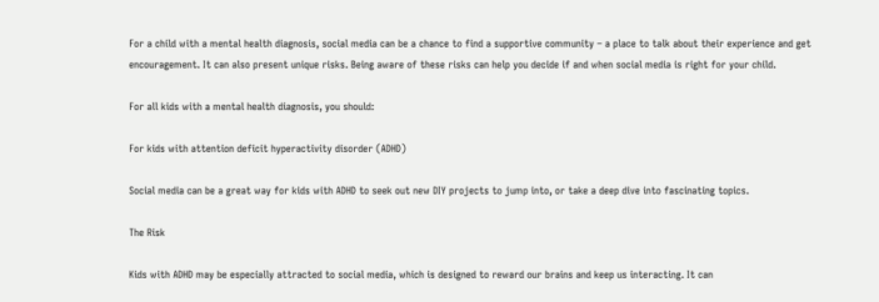For a child with a mental health diagnosis, social media can be a chance to find a supportive community – a place to talk about their experience and get encouragement. It can also present unique risks. Being aware of these risks can help you decide if and when social media is right for your child.

For all kids with a mental health diagnosis, you should:

For kids with attention deficit hyperactivity disorder (ADHD)

Social media can be a great way for kids with ADHD to seek out new DIY projects to jump into, or take a deep dive into fascinating topics.

The Risk

Kids with ADHD may be especially attracted to social media, which is designed to reward our brains and keep us interacting. It can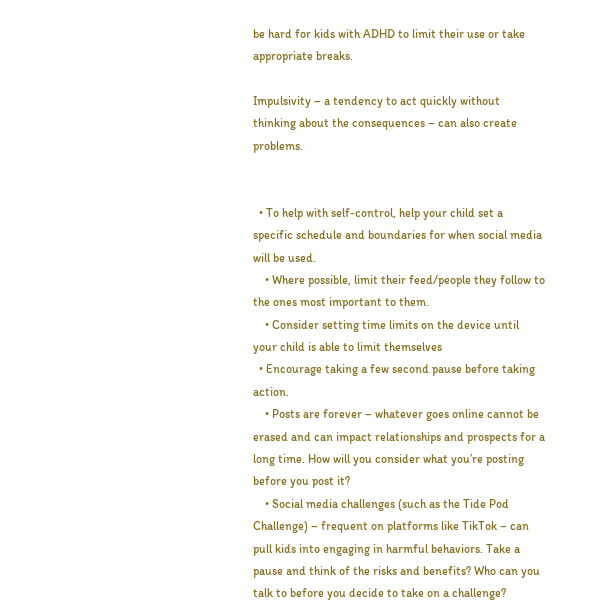be hard for kids with ADHD to limit their use or take appropriate breaks.

Impulsivity – a tendency to act quickly without thinking about the consequences – can also create problems.


  • To help with self-control, help your child set a specific schedule and boundaries for when social media will be used.
    • Where possible, limit their feed/people they follow to the ones most important to them.
    • Consider setting time limits on the device until your child is able to limit themselves
  • Encourage taking a few second pause before taking action.
    • Posts are forever – whatever goes online cannot be erased and can impact relationships and prospects for a long time. How will you consider what you’re posting before you post it?
    • Social media challenges (such as the Tide Pod Challenge) – frequent on platforms like TikTok – can pull kids into engaging in harmful behaviors. Take a pause and think of the risks and benefits? Who can you talk to before you decide to take on a challenge?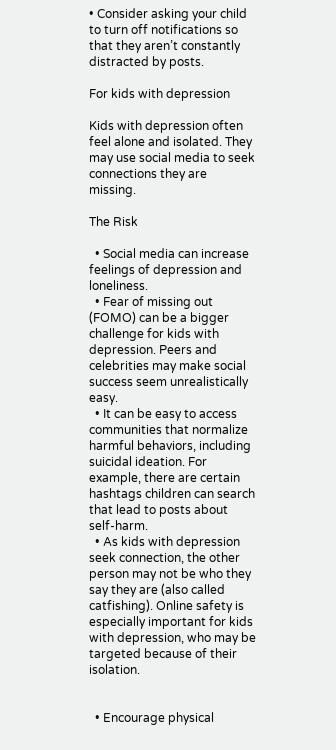• Consider asking your child to turn off notifications so that they aren’t constantly distracted by posts.

For kids with depression

Kids with depression often feel alone and isolated. They may use social media to seek connections they are missing.

The Risk

  • Social media can increase feelings of depression and loneliness.
  • Fear of missing out (FOMO) can be a bigger challenge for kids with depression. Peers and celebrities may make social success seem unrealistically easy.
  • It can be easy to access communities that normalize harmful behaviors, including suicidal ideation. For example, there are certain hashtags children can search that lead to posts about self-harm.
  • As kids with depression seek connection, the other person may not be who they say they are (also called catfishing). Online safety is especially important for kids with depression, who may be targeted because of their isolation.


  • Encourage physical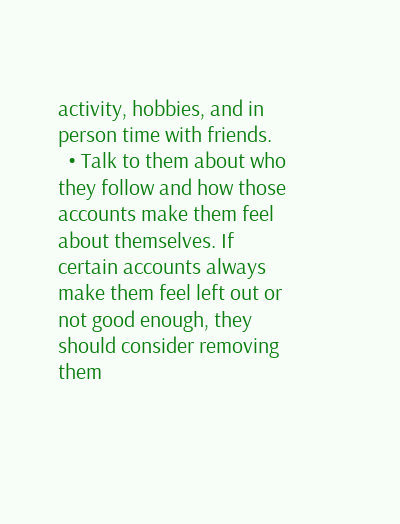activity, hobbies, and in person time with friends.
  • Talk to them about who they follow and how those accounts make them feel about themselves. If certain accounts always make them feel left out or not good enough, they should consider removing them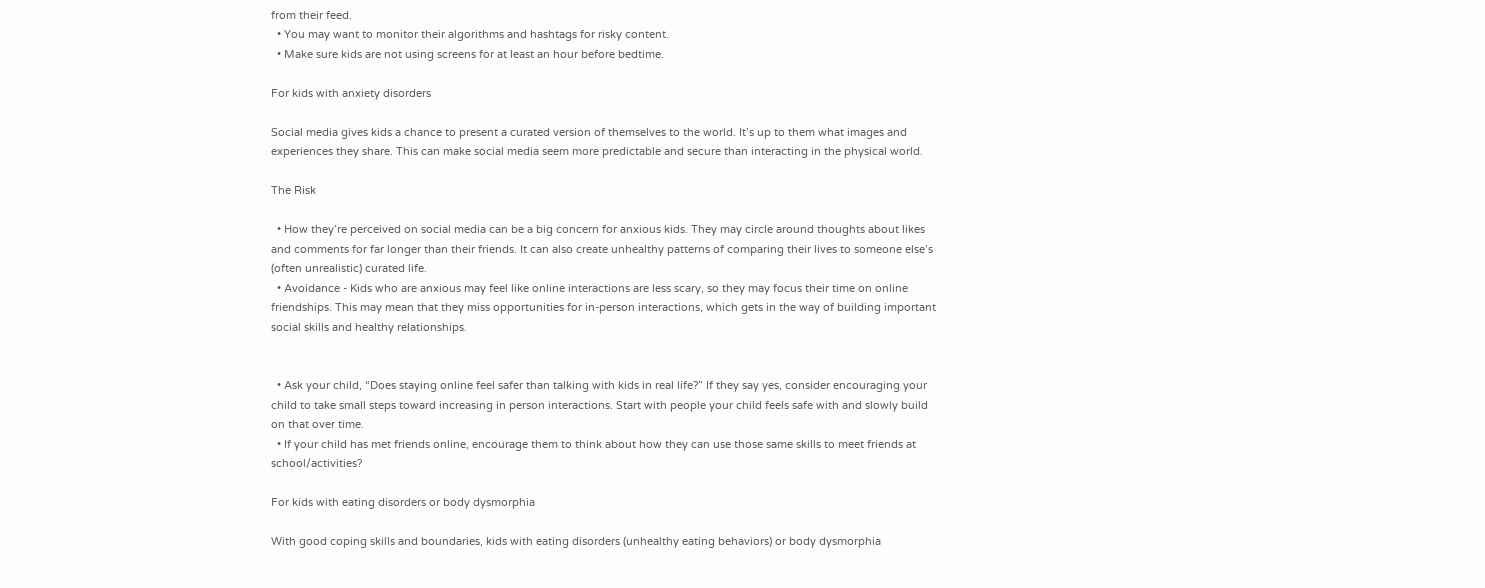from their feed.
  • You may want to monitor their algorithms and hashtags for risky content.
  • Make sure kids are not using screens for at least an hour before bedtime.

For kids with anxiety disorders

Social media gives kids a chance to present a curated version of themselves to the world. It’s up to them what images and experiences they share. This can make social media seem more predictable and secure than interacting in the physical world.

The Risk

  • How they’re perceived on social media can be a big concern for anxious kids. They may circle around thoughts about likes and comments for far longer than their friends. It can also create unhealthy patterns of comparing their lives to someone else’s (often unrealistic) curated life.
  • Avoidance - Kids who are anxious may feel like online interactions are less scary, so they may focus their time on online friendships. This may mean that they miss opportunities for in-person interactions, which gets in the way of building important social skills and healthy relationships.


  • Ask your child, “Does staying online feel safer than talking with kids in real life?” If they say yes, consider encouraging your child to take small steps toward increasing in person interactions. Start with people your child feels safe with and slowly build on that over time.
  • If your child has met friends online, encourage them to think about how they can use those same skills to meet friends at school/activities?

For kids with eating disorders or body dysmorphia

With good coping skills and boundaries, kids with eating disorders (unhealthy eating behaviors) or body dysmorphia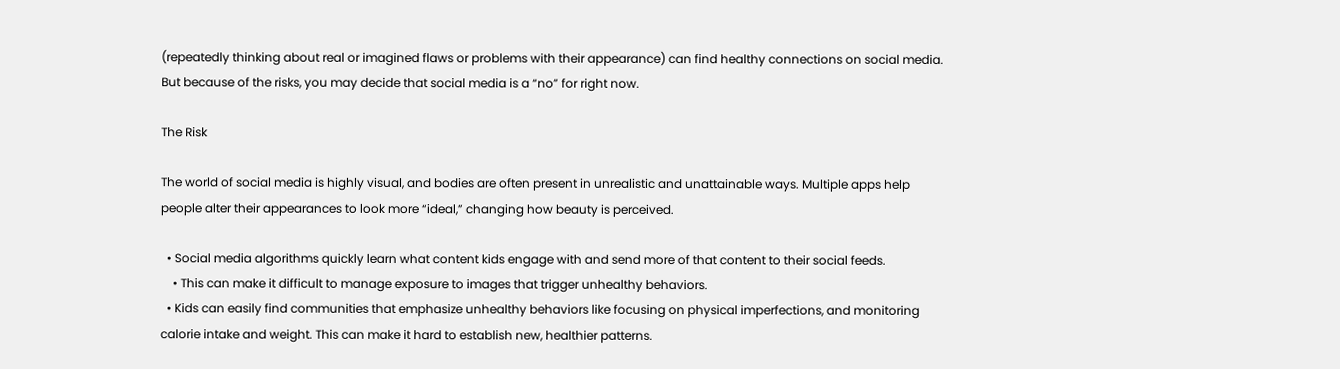(repeatedly thinking about real or imagined flaws or problems with their appearance) can find healthy connections on social media. But because of the risks, you may decide that social media is a “no” for right now.

The Risk

The world of social media is highly visual, and bodies are often present in unrealistic and unattainable ways. Multiple apps help people alter their appearances to look more “ideal,” changing how beauty is perceived.

  • Social media algorithms quickly learn what content kids engage with and send more of that content to their social feeds.
    • This can make it difficult to manage exposure to images that trigger unhealthy behaviors.
  • Kids can easily find communities that emphasize unhealthy behaviors like focusing on physical imperfections, and monitoring calorie intake and weight. This can make it hard to establish new, healthier patterns.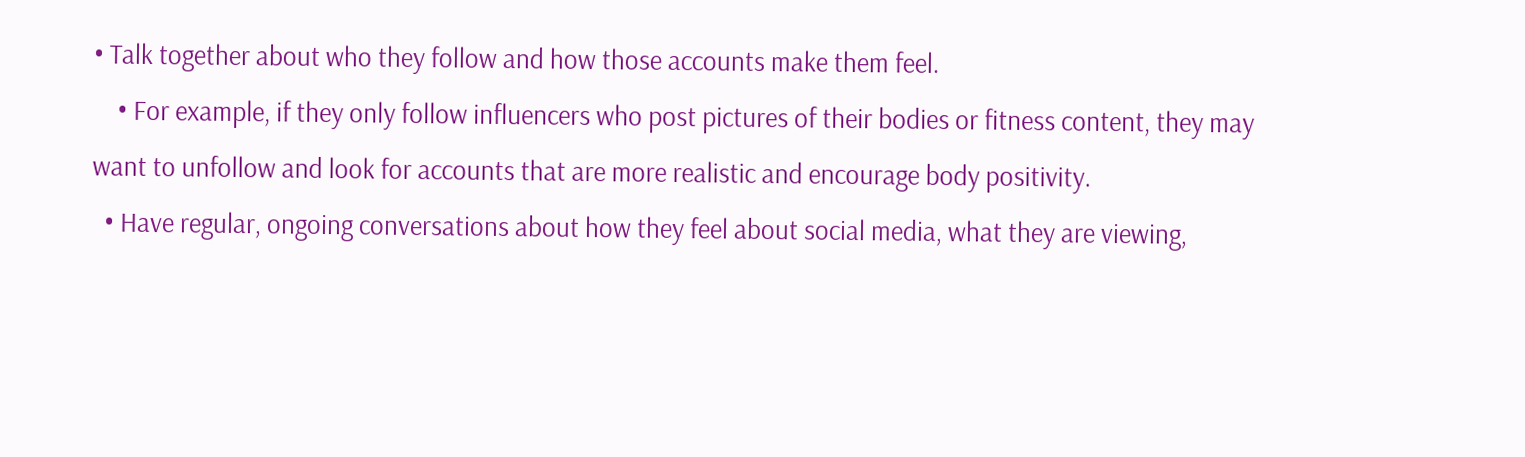• Talk together about who they follow and how those accounts make them feel.
    • For example, if they only follow influencers who post pictures of their bodies or fitness content, they may want to unfollow and look for accounts that are more realistic and encourage body positivity.
  • Have regular, ongoing conversations about how they feel about social media, what they are viewing,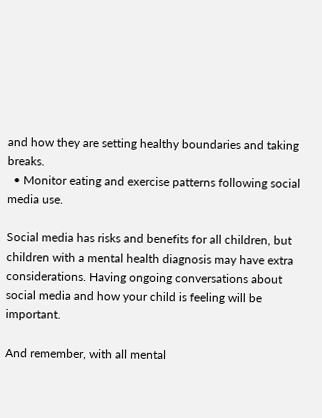and how they are setting healthy boundaries and taking breaks.
  • Monitor eating and exercise patterns following social media use.

Social media has risks and benefits for all children, but children with a mental health diagnosis may have extra considerations. Having ongoing conversations about social media and how your child is feeling will be important.

And remember, with all mental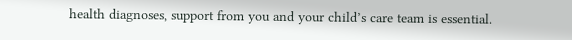health diagnoses, support from you and your child’s care team is essential.